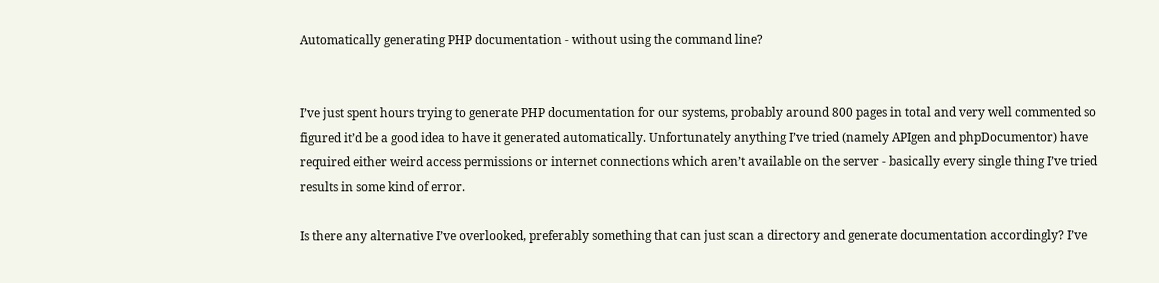Automatically generating PHP documentation - without using the command line?


I’ve just spent hours trying to generate PHP documentation for our systems, probably around 800 pages in total and very well commented so figured it’d be a good idea to have it generated automatically. Unfortunately anything I’ve tried (namely APIgen and phpDocumentor) have required either weird access permissions or internet connections which aren’t available on the server - basically every single thing I’ve tried results in some kind of error.

Is there any alternative I’ve overlooked, preferably something that can just scan a directory and generate documentation accordingly? I’ve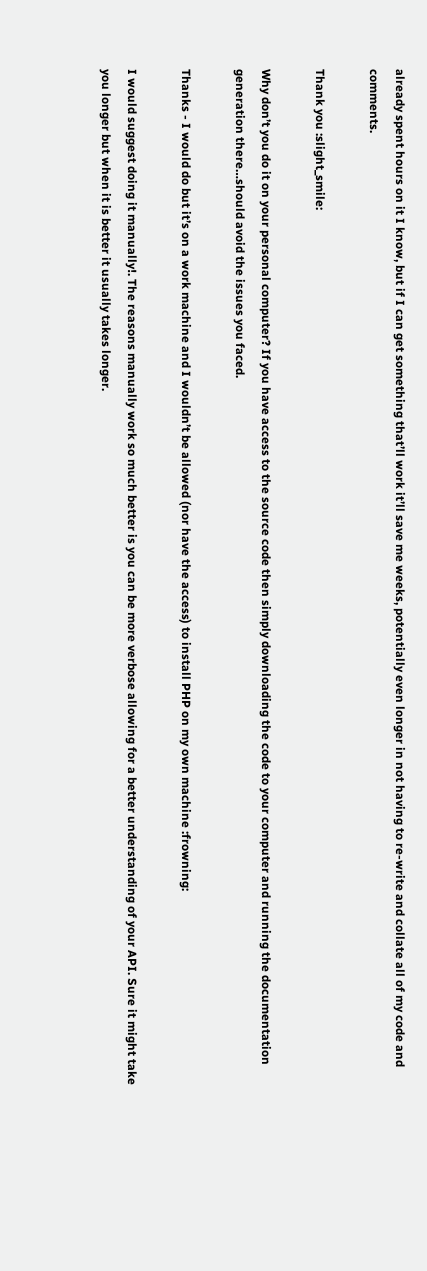already spent hours on it I know, but if I can get something that’ll work it’ll save me weeks, potentially even longer in not having to re-write and collate all of my code and comments.

Thank you :slight_smile:

Why don’t you do it on your personal computer? If you have access to the source code then simply downloading the code to your computer and running the documentation generation there…should avoid the issues you faced.

Thanks - I would do but it’s on a work machine and I wouldn’t be allowed (nor have the access) to install PHP on my own machine :frowning:

I would suggest doing it manually!. The reasons manually work so much better is you can be more verbose allowing for a better understanding of your API. Sure it might take you longer but when it is better it usually takes longer.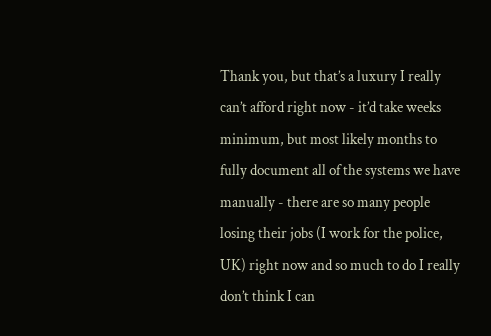Thank you, but that’s a luxury I really can’t afford right now - it’d take weeks minimum, but most likely months to fully document all of the systems we have manually - there are so many people losing their jobs (I work for the police, UK) right now and so much to do I really don’t think I can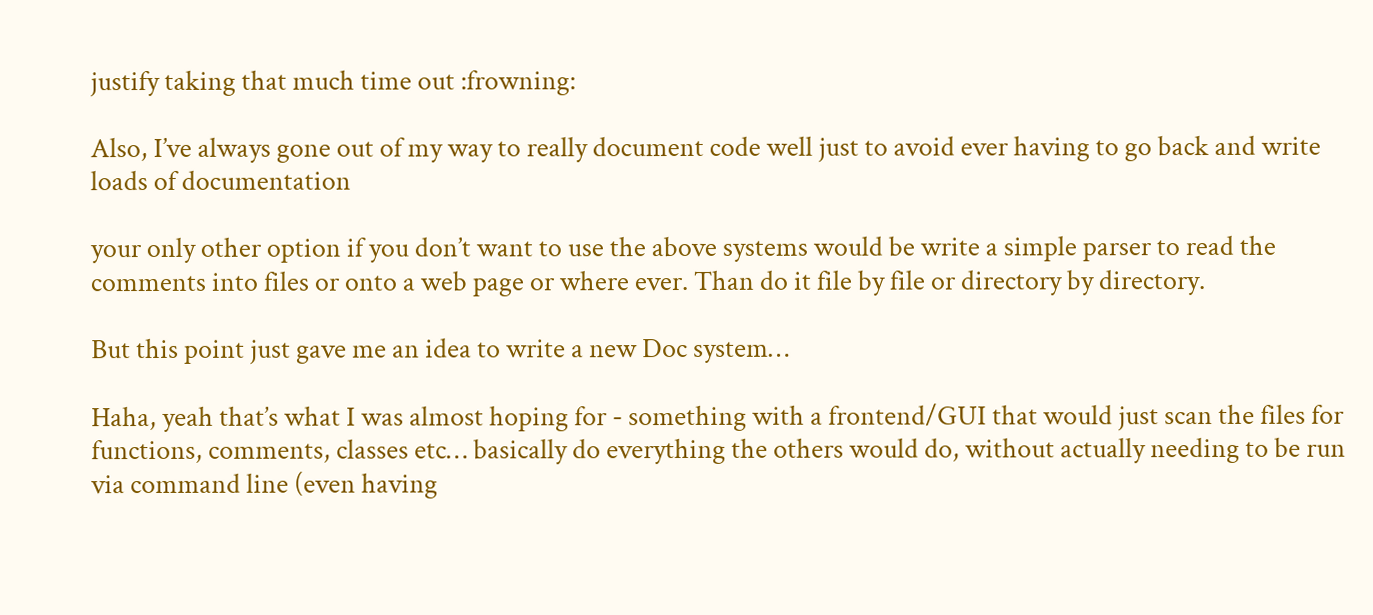justify taking that much time out :frowning:

Also, I’ve always gone out of my way to really document code well just to avoid ever having to go back and write loads of documentation

your only other option if you don’t want to use the above systems would be write a simple parser to read the comments into files or onto a web page or where ever. Than do it file by file or directory by directory.

But this point just gave me an idea to write a new Doc system…

Haha, yeah that’s what I was almost hoping for - something with a frontend/GUI that would just scan the files for functions, comments, classes etc… basically do everything the others would do, without actually needing to be run via command line (even having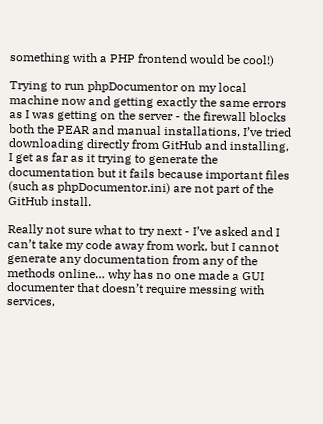something with a PHP frontend would be cool!)

Trying to run phpDocumentor on my local machine now and getting exactly the same errors as I was getting on the server - the firewall blocks both the PEAR and manual installations, I’ve tried downloading directly from GitHub and installing, I get as far as it trying to generate the documentation but it fails because important files (such as phpDocumentor.ini) are not part of the GitHub install.

Really not sure what to try next - I’ve asked and I can’t take my code away from work, but I cannot generate any documentation from any of the methods online… why has no one made a GUI documenter that doesn’t require messing with services,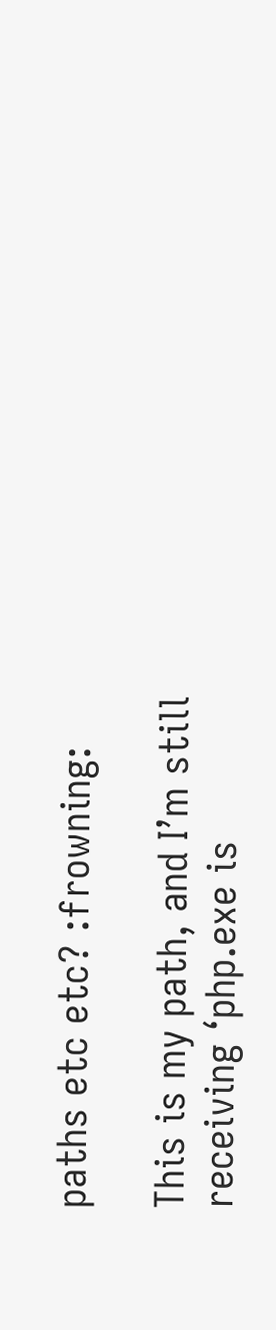paths etc etc? :frowning:

This is my path, and I’m still receiving ‘php.exe is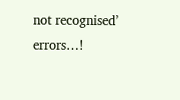not recognised’ errors…!